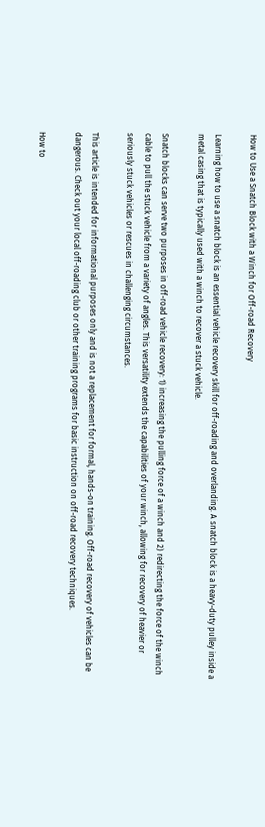How to Use a Snatch Block with a Winch for Off-road Recovery

Learning how to use a snatch block is an essential vehicle recovery skill for off-roading and overlanding. A snatch block is a heavy-duty pulley inside a metal casing that is typically used with a winch to recover a stuck vehicle.

Snatch blocks can serve two purposes in off-road vehicle recovery: 1) increasing the pulling force of a winch and 2) redirecting the force of the winch cable to pull the stuck vehicle from a variety of angles. This versatility extends the capabilities of your winch, allowing for recovery of heavier or seriously stuck vehicles or rescues in challenging circumstances.

This article is intended for informational purposes only and is not a replacement for formal, hands-on training. Off-road recovery of vehicles can be dangerous. Check out your local off-roading club or other training programs for basic instruction on off-road recovery techniques.

How to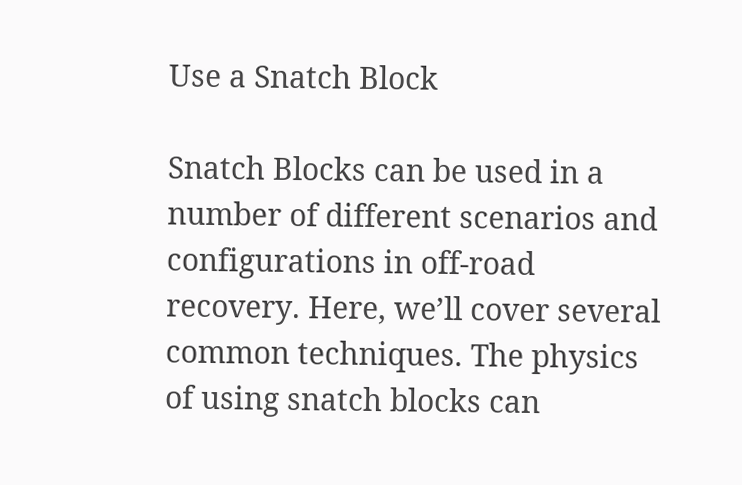Use a Snatch Block

Snatch Blocks can be used in a number of different scenarios and configurations in off-road recovery. Here, we’ll cover several common techniques. The physics of using snatch blocks can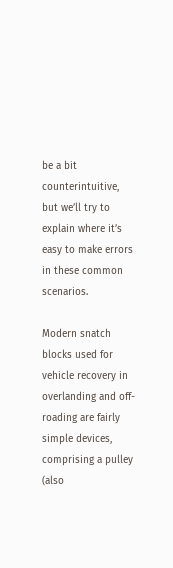be a bit counterintuitive, but we’ll try to explain where it’s easy to make errors in these common scenarios.

Modern snatch blocks used for vehicle recovery in overlanding and off-roading are fairly simple devices, comprising a pulley (also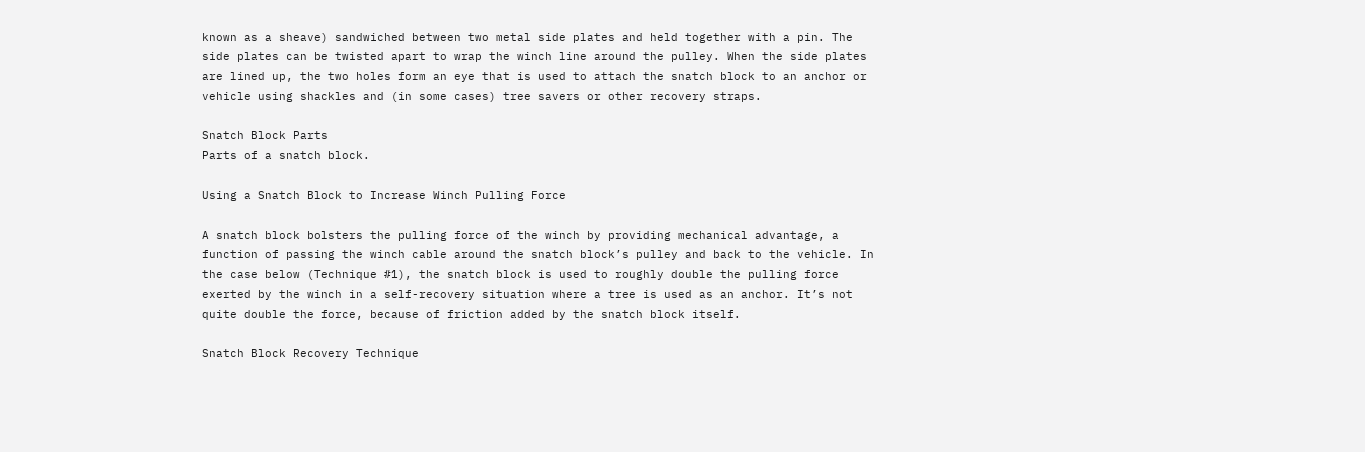known as a sheave) sandwiched between two metal side plates and held together with a pin. The side plates can be twisted apart to wrap the winch line around the pulley. When the side plates are lined up, the two holes form an eye that is used to attach the snatch block to an anchor or vehicle using shackles and (in some cases) tree savers or other recovery straps.

Snatch Block Parts
Parts of a snatch block.

Using a Snatch Block to Increase Winch Pulling Force

A snatch block bolsters the pulling force of the winch by providing mechanical advantage, a function of passing the winch cable around the snatch block’s pulley and back to the vehicle. In the case below (Technique #1), the snatch block is used to roughly double the pulling force exerted by the winch in a self-recovery situation where a tree is used as an anchor. It’s not quite double the force, because of friction added by the snatch block itself.

Snatch Block Recovery Technique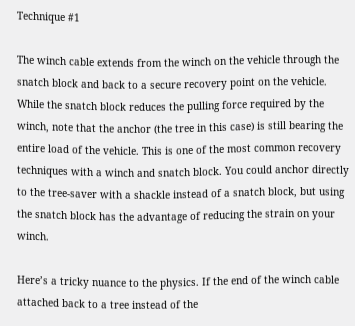Technique #1

The winch cable extends from the winch on the vehicle through the snatch block and back to a secure recovery point on the vehicle. While the snatch block reduces the pulling force required by the winch, note that the anchor (the tree in this case) is still bearing the entire load of the vehicle. This is one of the most common recovery techniques with a winch and snatch block. You could anchor directly to the tree-saver with a shackle instead of a snatch block, but using the snatch block has the advantage of reducing the strain on your winch.

Here’s a tricky nuance to the physics. If the end of the winch cable attached back to a tree instead of the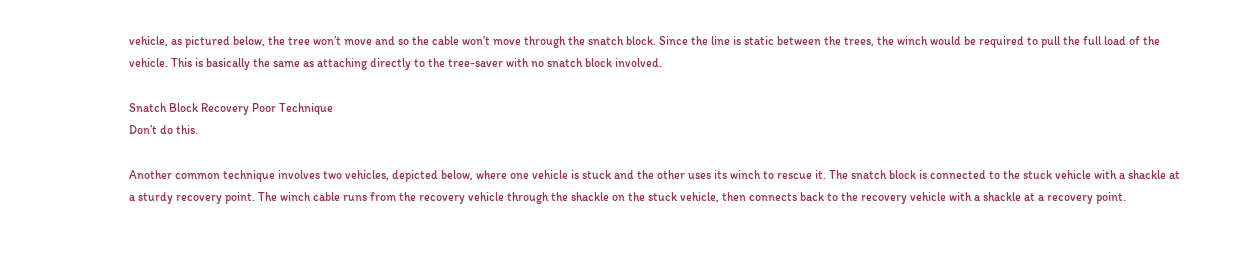vehicle, as pictured below, the tree won’t move and so the cable won’t move through the snatch block. Since the line is static between the trees, the winch would be required to pull the full load of the vehicle. This is basically the same as attaching directly to the tree-saver with no snatch block involved.

Snatch Block Recovery Poor Technique
Don’t do this.

Another common technique involves two vehicles, depicted below, where one vehicle is stuck and the other uses its winch to rescue it. The snatch block is connected to the stuck vehicle with a shackle at a sturdy recovery point. The winch cable runs from the recovery vehicle through the shackle on the stuck vehicle, then connects back to the recovery vehicle with a shackle at a recovery point.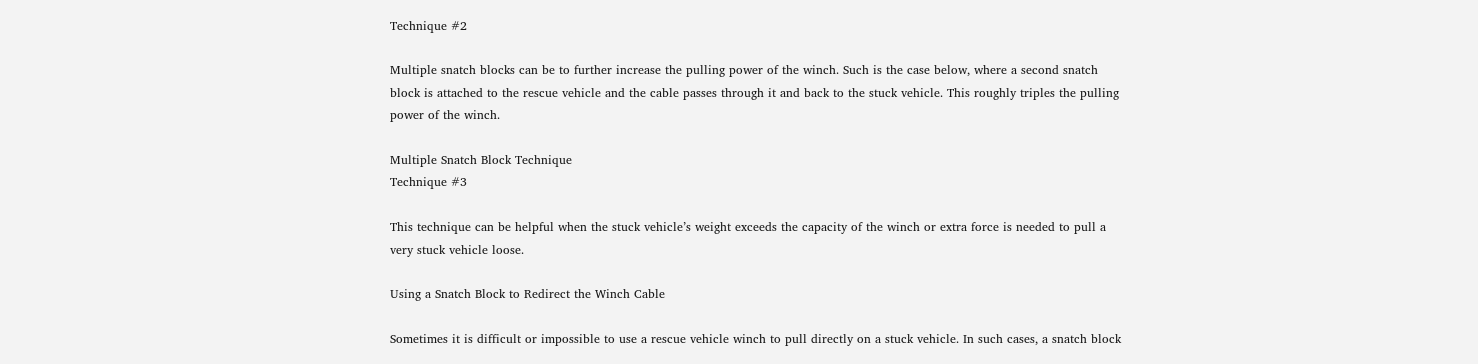Technique #2

Multiple snatch blocks can be to further increase the pulling power of the winch. Such is the case below, where a second snatch block is attached to the rescue vehicle and the cable passes through it and back to the stuck vehicle. This roughly triples the pulling power of the winch.

Multiple Snatch Block Technique
Technique #3

This technique can be helpful when the stuck vehicle’s weight exceeds the capacity of the winch or extra force is needed to pull a very stuck vehicle loose.

Using a Snatch Block to Redirect the Winch Cable

Sometimes it is difficult or impossible to use a rescue vehicle winch to pull directly on a stuck vehicle. In such cases, a snatch block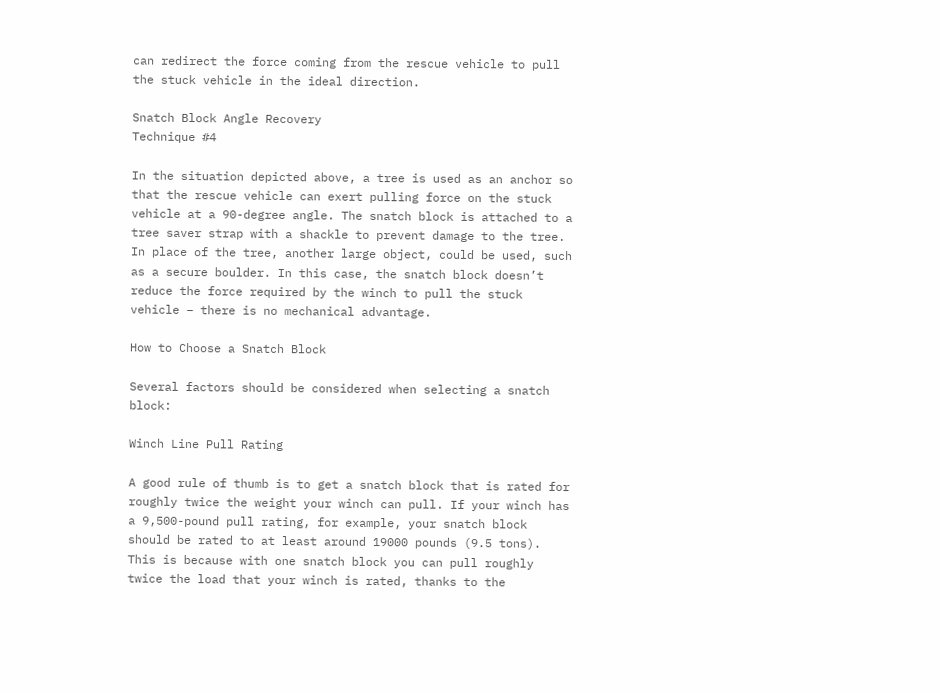can redirect the force coming from the rescue vehicle to pull the stuck vehicle in the ideal direction.

Snatch Block Angle Recovery
Technique #4

In the situation depicted above, a tree is used as an anchor so that the rescue vehicle can exert pulling force on the stuck vehicle at a 90-degree angle. The snatch block is attached to a tree saver strap with a shackle to prevent damage to the tree. In place of the tree, another large object, could be used, such as a secure boulder. In this case, the snatch block doesn’t reduce the force required by the winch to pull the stuck vehicle – there is no mechanical advantage.

How to Choose a Snatch Block

Several factors should be considered when selecting a snatch block:

Winch Line Pull Rating

A good rule of thumb is to get a snatch block that is rated for roughly twice the weight your winch can pull. If your winch has a 9,500-pound pull rating, for example, your snatch block should be rated to at least around 19000 pounds (9.5 tons). This is because with one snatch block you can pull roughly twice the load that your winch is rated, thanks to the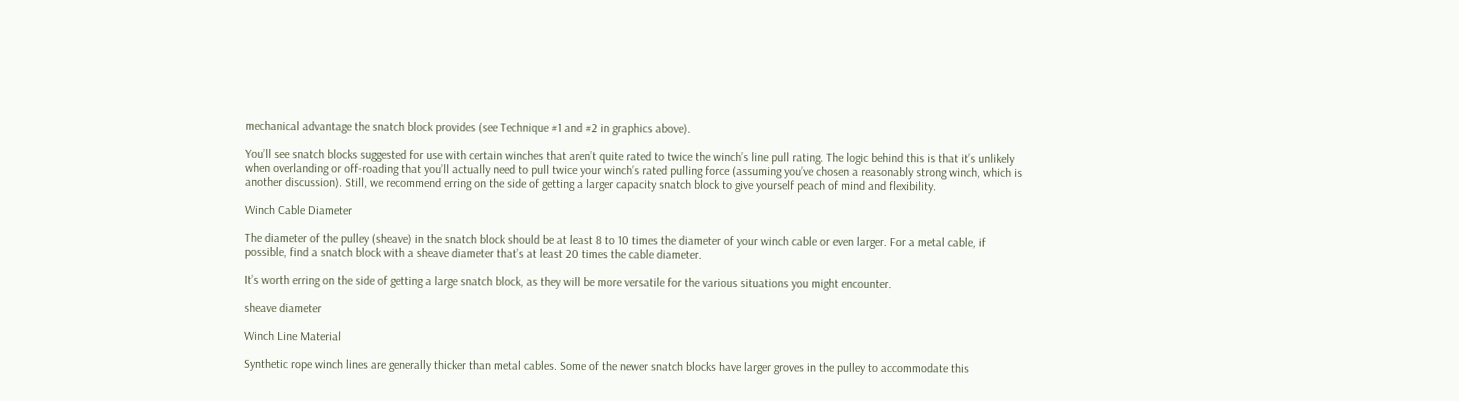mechanical advantage the snatch block provides (see Technique #1 and #2 in graphics above).

You’ll see snatch blocks suggested for use with certain winches that aren’t quite rated to twice the winch’s line pull rating. The logic behind this is that it’s unlikely when overlanding or off-roading that you’ll actually need to pull twice your winch’s rated pulling force (assuming you’ve chosen a reasonably strong winch, which is another discussion). Still, we recommend erring on the side of getting a larger capacity snatch block to give yourself peach of mind and flexibility.

Winch Cable Diameter

The diameter of the pulley (sheave) in the snatch block should be at least 8 to 10 times the diameter of your winch cable or even larger. For a metal cable, if possible, find a snatch block with a sheave diameter that’s at least 20 times the cable diameter.

It’s worth erring on the side of getting a large snatch block, as they will be more versatile for the various situations you might encounter.

sheave diameter

Winch Line Material

Synthetic rope winch lines are generally thicker than metal cables. Some of the newer snatch blocks have larger groves in the pulley to accommodate this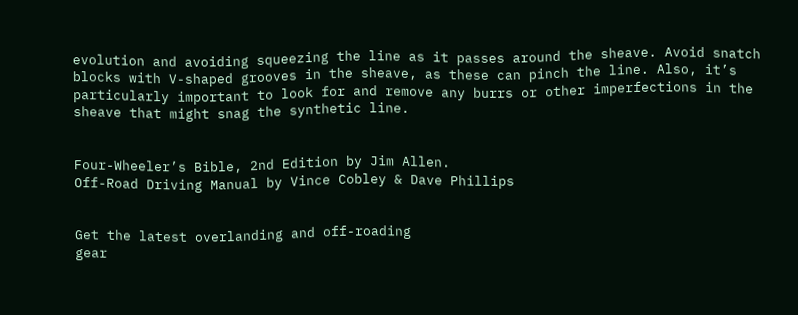evolution and avoiding squeezing the line as it passes around the sheave. Avoid snatch blocks with V-shaped grooves in the sheave, as these can pinch the line. Also, it’s particularly important to look for and remove any burrs or other imperfections in the sheave that might snag the synthetic line.


Four-Wheeler’s Bible, 2nd Edition by Jim Allen.
Off-Road Driving Manual by Vince Cobley & Dave Phillips


Get the latest overlanding and off-roading
gear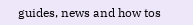guides, news and how tos